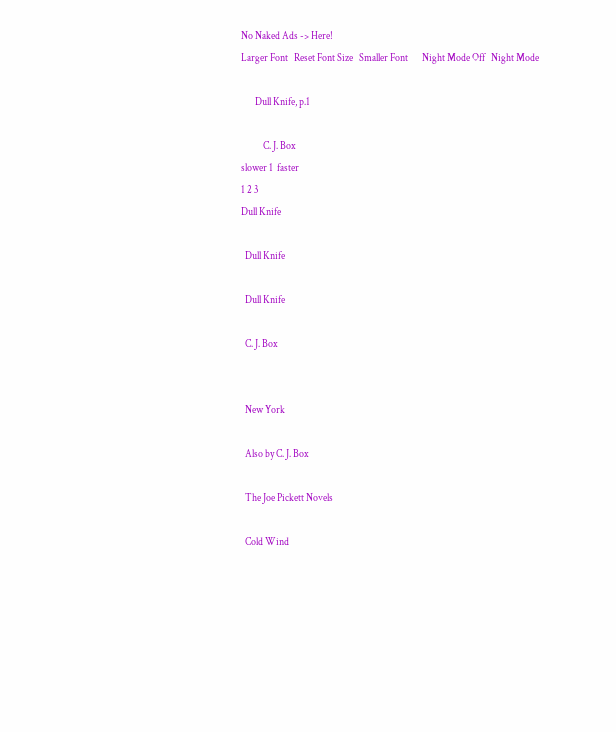No Naked Ads -> Here!
Larger Font   Reset Font Size   Smaller Font       Night Mode Off   Night Mode

       Dull Knife, p.1

           C. J. Box
slower 1  faster
1 2 3
Dull Knife

  Dull Knife

  Dull Knife

  C. J. Box


  New York

  Also by C. J. Box

  The Joe Pickett Novels

  Cold Wind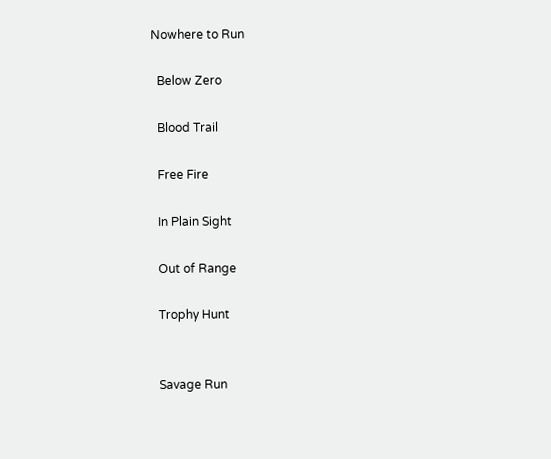Nowhere to Run

  Below Zero

  Blood Trail

  Free Fire

  In Plain Sight

  Out of Range

  Trophy Hunt


  Savage Run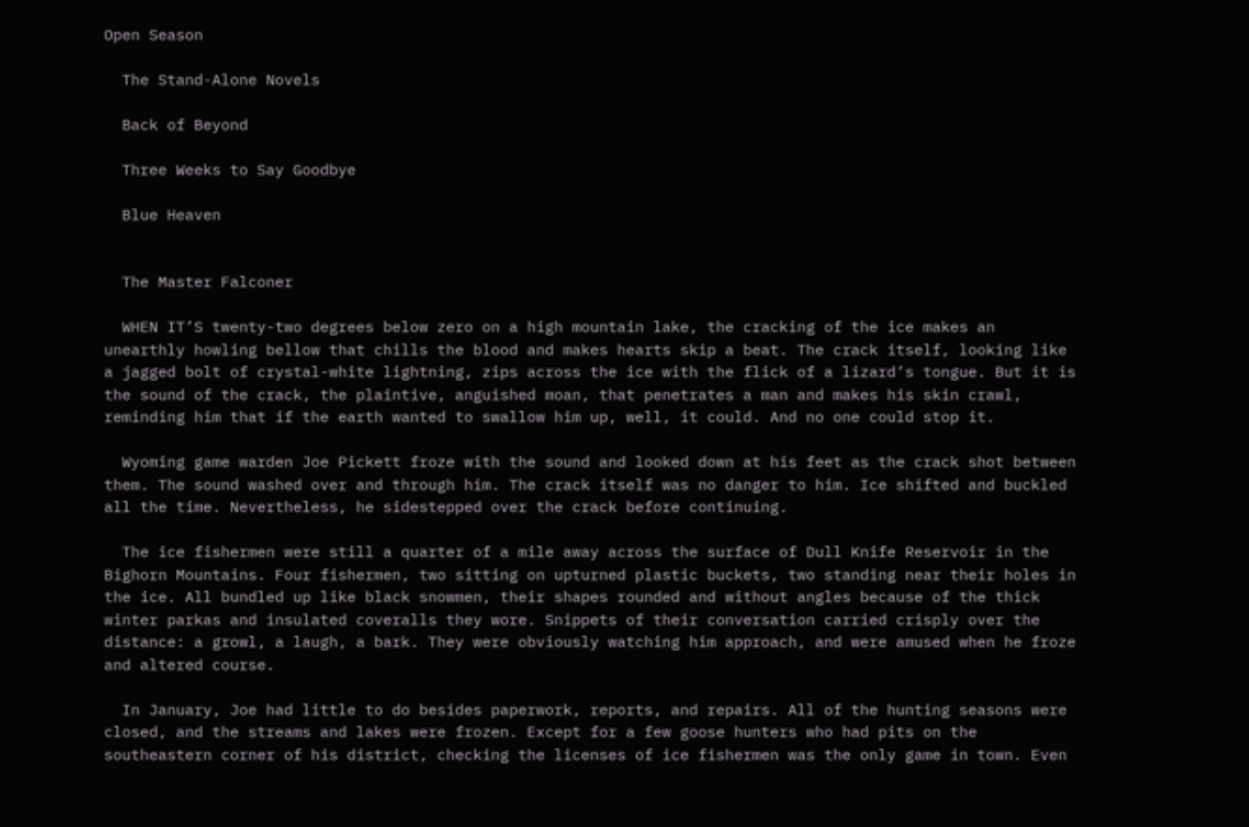Open Season

  The Stand-Alone Novels

  Back of Beyond

  Three Weeks to Say Goodbye

  Blue Heaven


  The Master Falconer

  WHEN IT’S twenty-two degrees below zero on a high mountain lake, the cracking of the ice makes an unearthly howling bellow that chills the blood and makes hearts skip a beat. The crack itself, looking like a jagged bolt of crystal-white lightning, zips across the ice with the flick of a lizard’s tongue. But it is the sound of the crack, the plaintive, anguished moan, that penetrates a man and makes his skin crawl, reminding him that if the earth wanted to swallow him up, well, it could. And no one could stop it.

  Wyoming game warden Joe Pickett froze with the sound and looked down at his feet as the crack shot between them. The sound washed over and through him. The crack itself was no danger to him. Ice shifted and buckled all the time. Nevertheless, he sidestepped over the crack before continuing.

  The ice fishermen were still a quarter of a mile away across the surface of Dull Knife Reservoir in the Bighorn Mountains. Four fishermen, two sitting on upturned plastic buckets, two standing near their holes in the ice. All bundled up like black snowmen, their shapes rounded and without angles because of the thick winter parkas and insulated coveralls they wore. Snippets of their conversation carried crisply over the distance: a growl, a laugh, a bark. They were obviously watching him approach, and were amused when he froze and altered course.

  In January, Joe had little to do besides paperwork, reports, and repairs. All of the hunting seasons were closed, and the streams and lakes were frozen. Except for a few goose hunters who had pits on the southeastern corner of his district, checking the licenses of ice fishermen was the only game in town. Even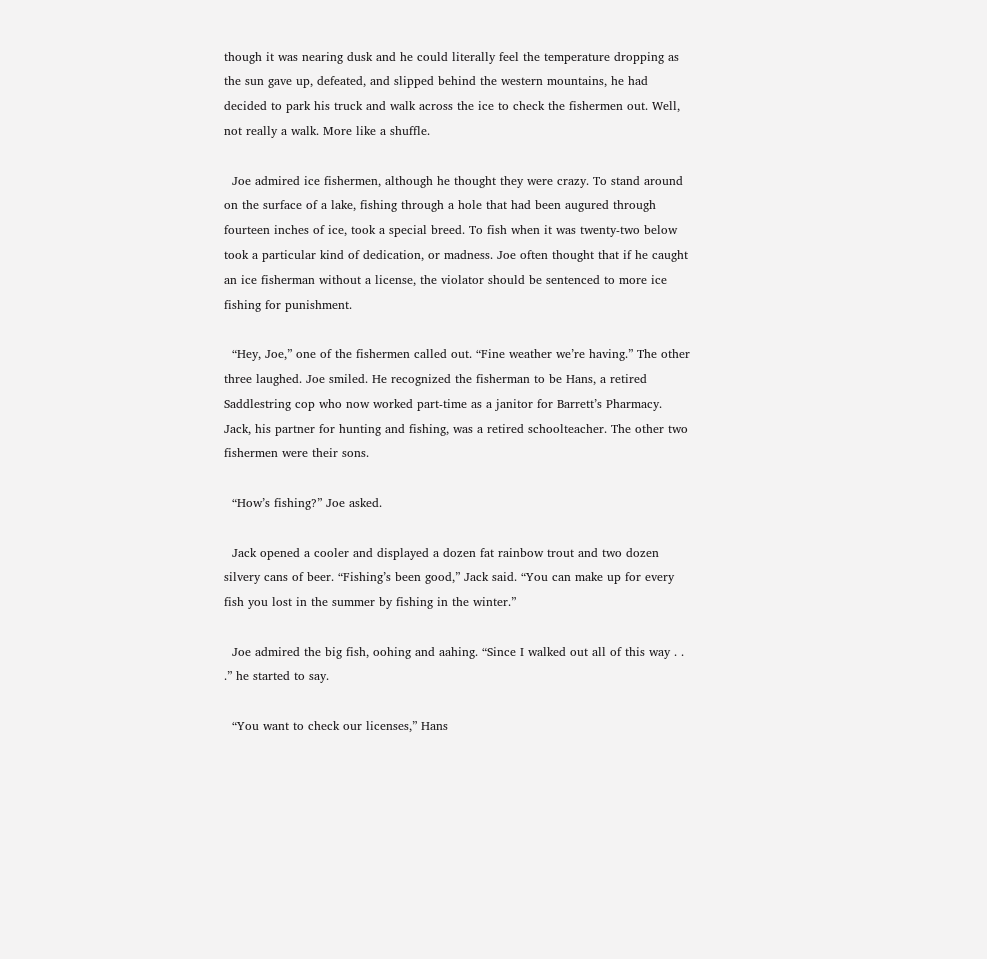though it was nearing dusk and he could literally feel the temperature dropping as the sun gave up, defeated, and slipped behind the western mountains, he had decided to park his truck and walk across the ice to check the fishermen out. Well, not really a walk. More like a shuffle.

  Joe admired ice fishermen, although he thought they were crazy. To stand around on the surface of a lake, fishing through a hole that had been augured through fourteen inches of ice, took a special breed. To fish when it was twenty-two below took a particular kind of dedication, or madness. Joe often thought that if he caught an ice fisherman without a license, the violator should be sentenced to more ice fishing for punishment.

  “Hey, Joe,” one of the fishermen called out. “Fine weather we’re having.” The other three laughed. Joe smiled. He recognized the fisherman to be Hans, a retired Saddlestring cop who now worked part-time as a janitor for Barrett’s Pharmacy. Jack, his partner for hunting and fishing, was a retired schoolteacher. The other two fishermen were their sons.

  “How’s fishing?” Joe asked.

  Jack opened a cooler and displayed a dozen fat rainbow trout and two dozen silvery cans of beer. “Fishing’s been good,” Jack said. “You can make up for every fish you lost in the summer by fishing in the winter.”

  Joe admired the big fish, oohing and aahing. “Since I walked out all of this way . . .” he started to say.

  “You want to check our licenses,” Hans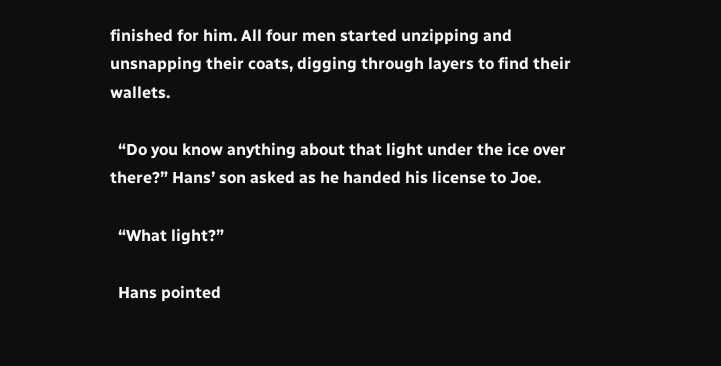finished for him. All four men started unzipping and unsnapping their coats, digging through layers to find their wallets.

  “Do you know anything about that light under the ice over there?” Hans’ son asked as he handed his license to Joe.

  “What light?”

  Hans pointed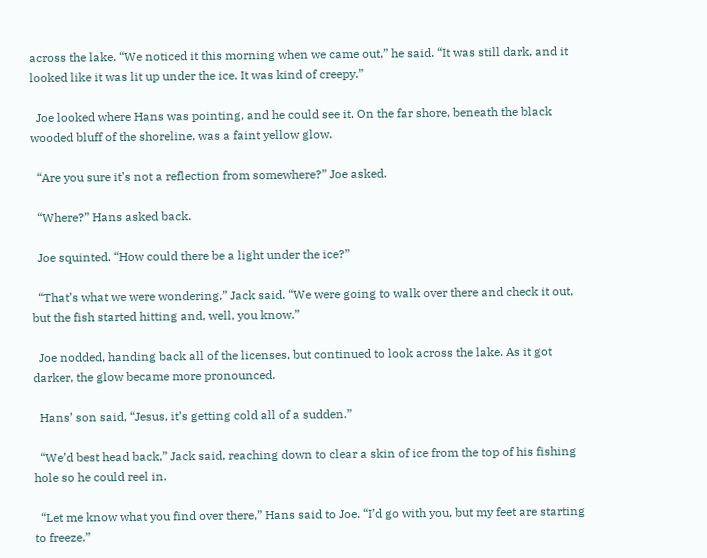across the lake. “We noticed it this morning when we came out,” he said. “It was still dark, and it looked like it was lit up under the ice. It was kind of creepy.”

  Joe looked where Hans was pointing, and he could see it. On the far shore, beneath the black wooded bluff of the shoreline, was a faint yellow glow.

  “Are you sure it’s not a reflection from somewhere?” Joe asked.

  “Where?” Hans asked back.

  Joe squinted. “How could there be a light under the ice?”

  “That’s what we were wondering,” Jack said. “We were going to walk over there and check it out, but the fish started hitting and, well, you know.”

  Joe nodded, handing back all of the licenses, but continued to look across the lake. As it got darker, the glow became more pronounced.

  Hans’ son said, “Jesus, it’s getting cold all of a sudden.”

  “We’d best head back,” Jack said, reaching down to clear a skin of ice from the top of his fishing hole so he could reel in.

  “Let me know what you find over there,” Hans said to Joe. “I’d go with you, but my feet are starting to freeze.”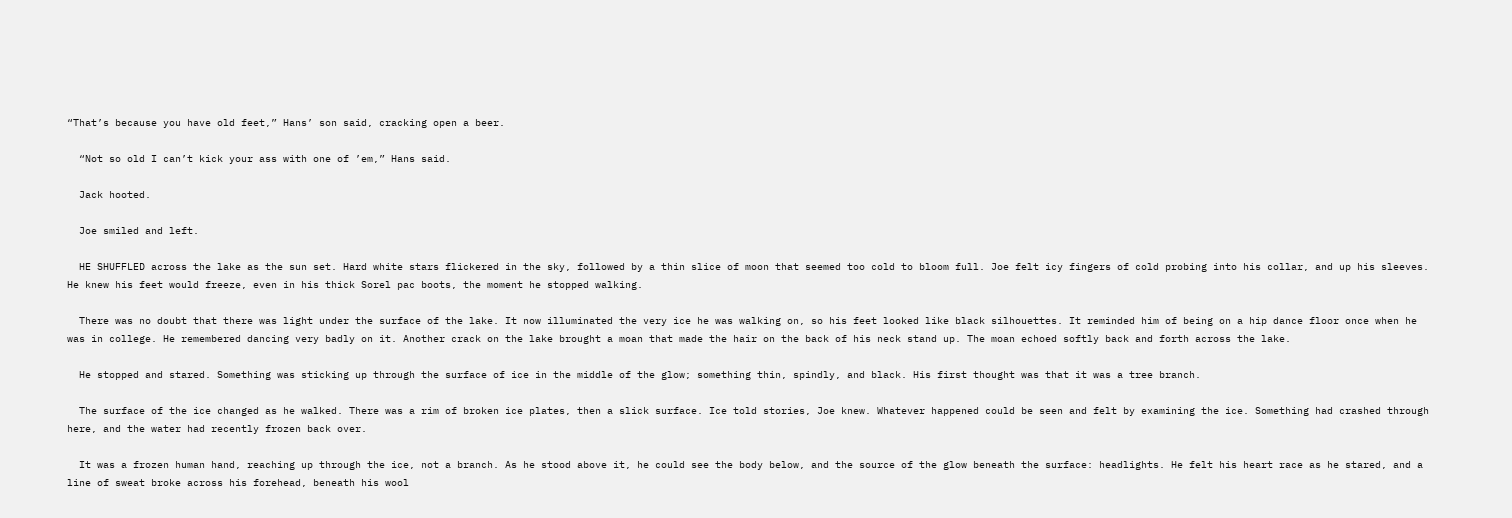“That’s because you have old feet,” Hans’ son said, cracking open a beer.

  “Not so old I can’t kick your ass with one of ’em,” Hans said.

  Jack hooted.

  Joe smiled and left.

  HE SHUFFLED across the lake as the sun set. Hard white stars flickered in the sky, followed by a thin slice of moon that seemed too cold to bloom full. Joe felt icy fingers of cold probing into his collar, and up his sleeves. He knew his feet would freeze, even in his thick Sorel pac boots, the moment he stopped walking.

  There was no doubt that there was light under the surface of the lake. It now illuminated the very ice he was walking on, so his feet looked like black silhouettes. It reminded him of being on a hip dance floor once when he was in college. He remembered dancing very badly on it. Another crack on the lake brought a moan that made the hair on the back of his neck stand up. The moan echoed softly back and forth across the lake.

  He stopped and stared. Something was sticking up through the surface of ice in the middle of the glow; something thin, spindly, and black. His first thought was that it was a tree branch.

  The surface of the ice changed as he walked. There was a rim of broken ice plates, then a slick surface. Ice told stories, Joe knew. Whatever happened could be seen and felt by examining the ice. Something had crashed through here, and the water had recently frozen back over.

  It was a frozen human hand, reaching up through the ice, not a branch. As he stood above it, he could see the body below, and the source of the glow beneath the surface: headlights. He felt his heart race as he stared, and a line of sweat broke across his forehead, beneath his wool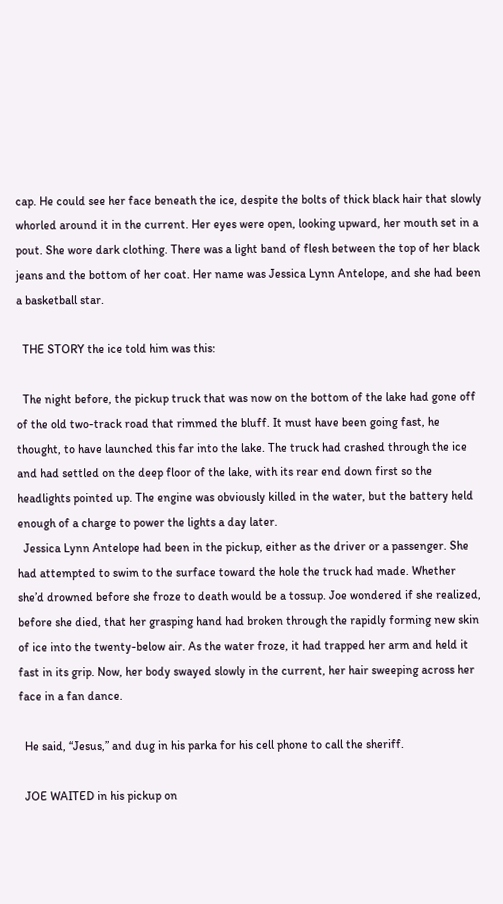cap. He could see her face beneath the ice, despite the bolts of thick black hair that slowly whorled around it in the current. Her eyes were open, looking upward, her mouth set in a pout. She wore dark clothing. There was a light band of flesh between the top of her black jeans and the bottom of her coat. Her name was Jessica Lynn Antelope, and she had been a basketball star.

  THE STORY the ice told him was this:

  The night before, the pickup truck that was now on the bottom of the lake had gone off of the old two-track road that rimmed the bluff. It must have been going fast, he thought, to have launched this far into the lake. The truck had crashed through the ice and had settled on the deep floor of the lake, with its rear end down first so the headlights pointed up. The engine was obviously killed in the water, but the battery held enough of a charge to power the lights a day later.
  Jessica Lynn Antelope had been in the pickup, either as the driver or a passenger. She had attempted to swim to the surface toward the hole the truck had made. Whether she’d drowned before she froze to death would be a tossup. Joe wondered if she realized, before she died, that her grasping hand had broken through the rapidly forming new skin of ice into the twenty-below air. As the water froze, it had trapped her arm and held it fast in its grip. Now, her body swayed slowly in the current, her hair sweeping across her face in a fan dance.

  He said, “Jesus,” and dug in his parka for his cell phone to call the sheriff.

  JOE WAITED in his pickup on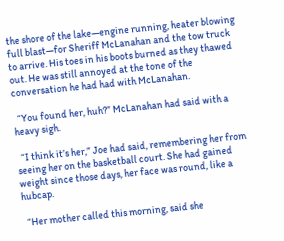the shore of the lake—engine running, heater blowing full blast—for Sheriff McLanahan and the tow truck to arrive. His toes in his boots burned as they thawed out. He was still annoyed at the tone of the conversation he had had with McLanahan.

  “You found her, huh?” McLanahan had said with a heavy sigh.

  “I think it’s her,” Joe had said, remembering her from seeing her on the basketball court. She had gained weight since those days, her face was round, like a hubcap.

  “Her mother called this morning, said she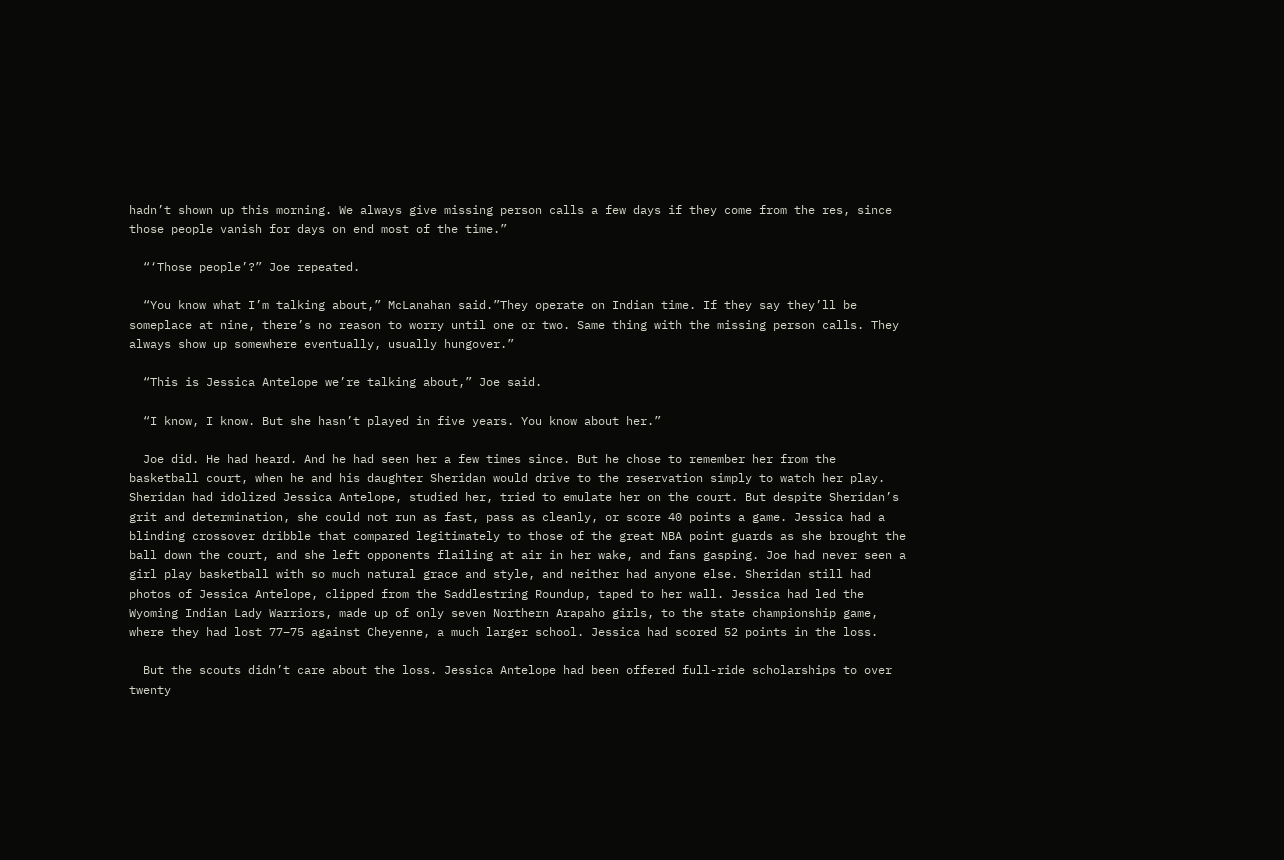hadn’t shown up this morning. We always give missing person calls a few days if they come from the res, since those people vanish for days on end most of the time.”

  “‘Those people’?” Joe repeated.

  “You know what I’m talking about,” McLanahan said.”They operate on Indian time. If they say they’ll be someplace at nine, there’s no reason to worry until one or two. Same thing with the missing person calls. They always show up somewhere eventually, usually hungover.”

  “This is Jessica Antelope we’re talking about,” Joe said.

  “I know, I know. But she hasn’t played in five years. You know about her.”

  Joe did. He had heard. And he had seen her a few times since. But he chose to remember her from the basketball court, when he and his daughter Sheridan would drive to the reservation simply to watch her play. Sheridan had idolized Jessica Antelope, studied her, tried to emulate her on the court. But despite Sheridan’s grit and determination, she could not run as fast, pass as cleanly, or score 40 points a game. Jessica had a blinding crossover dribble that compared legitimately to those of the great NBA point guards as she brought the ball down the court, and she left opponents flailing at air in her wake, and fans gasping. Joe had never seen a girl play basketball with so much natural grace and style, and neither had anyone else. Sheridan still had photos of Jessica Antelope, clipped from the Saddlestring Roundup, taped to her wall. Jessica had led the Wyoming Indian Lady Warriors, made up of only seven Northern Arapaho girls, to the state championship game, where they had lost 77–75 against Cheyenne, a much larger school. Jessica had scored 52 points in the loss.

  But the scouts didn’t care about the loss. Jessica Antelope had been offered full-ride scholarships to over twenty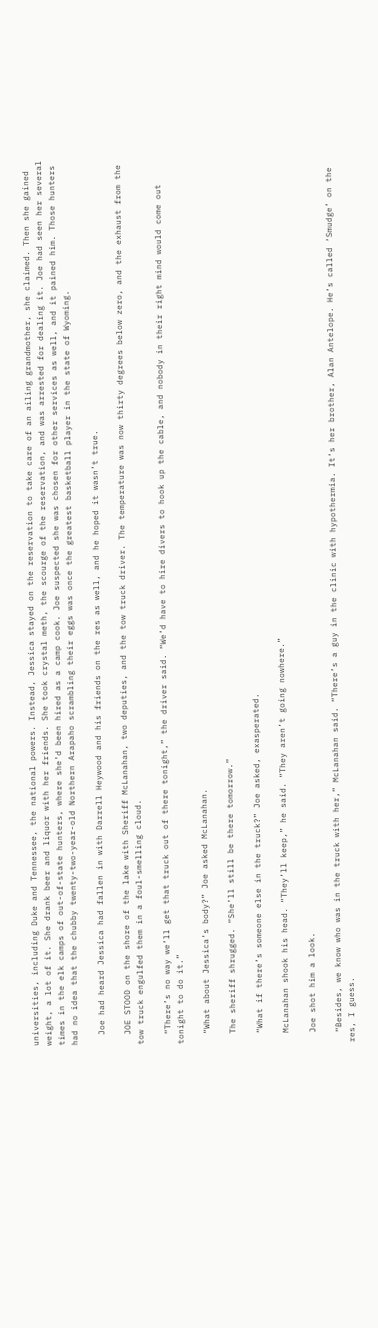universities, including Duke and Tennessee, the national powers. Instead, Jessica stayed on the reservation to take care of an ailing grandmother, she claimed. Then she gained weight, a lot of it. She drank beer and liquor with her friends. She took crystal meth, the scourge of the reservation, and was arrested for dealing it. Joe had seen her several times in the elk camps of out-of-state hunters, where she’d been hired as a camp cook. Joe suspected she was chosen for other services as well, and it pained him. Those hunters had no idea that the chubby twenty-two-year-old Northern Arapaho scrambling their eggs was once the greatest basketball player in the state of Wyoming.

  Joe had heard Jessica had fallen in with Darrell Heywood and his friends on the res as well, and he hoped it wasn’t true.

  JOE STOOD on the shore of the lake with Sheriff McLanahan, two deputies, and the tow truck driver. The temperature was now thirty degrees below zero, and the exhaust from the tow truck engulfed them in a foul-smelling cloud.

  “There’s no way we’ll get that truck out of there tonight,” the driver said. “We’d have to hire divers to hook up the cable, and nobody in their right mind would come out tonight to do it.”

  “What about Jessica’s body?” Joe asked McLanahan.

  The sheriff shrugged. “She’ll still be there tomorrow.”

  “What if there’s someone else in the truck?” Joe asked, exasperated.

  McLanahan shook his head. “They’ll keep,” he said. “They aren’t going nowhere.”

  Joe shot him a look.

  “Besides, we know who was in the truck with her,” McLanahan said. “There’s a guy in the clinic with hypothermia. It’s her brother, Alan Antelope. He’s called ‘Smudge’ on the res, I guess.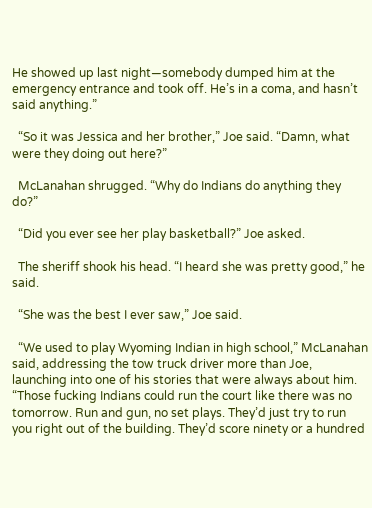He showed up last night—somebody dumped him at the emergency entrance and took off. He’s in a coma, and hasn’t said anything.”

  “So it was Jessica and her brother,” Joe said. “Damn, what were they doing out here?”

  McLanahan shrugged. “Why do Indians do anything they do?”

  “Did you ever see her play basketball?” Joe asked.

  The sheriff shook his head. “I heard she was pretty good,” he said.

  “She was the best I ever saw,” Joe said.

  “We used to play Wyoming Indian in high school,” McLanahan said, addressing the tow truck driver more than Joe, launching into one of his stories that were always about him. “Those fucking Indians could run the court like there was no tomorrow. Run and gun, no set plays. They’d just try to run you right out of the building. They’d score ninety or a hundred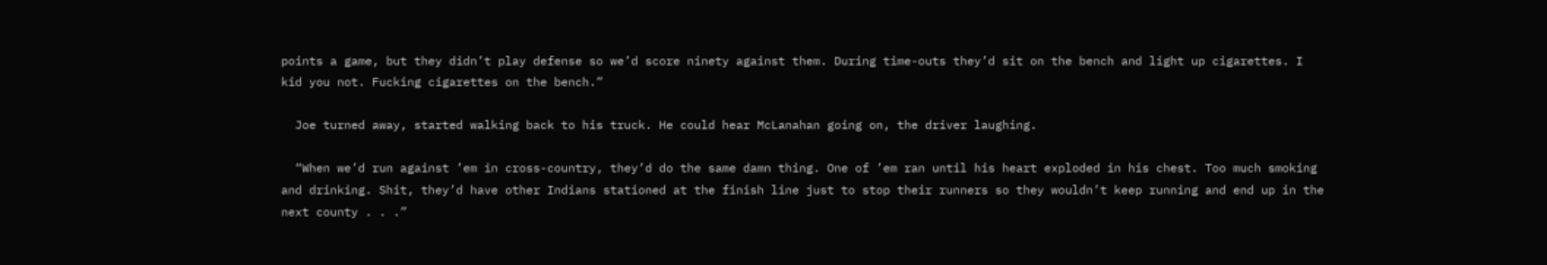points a game, but they didn’t play defense so we’d score ninety against them. During time-outs they’d sit on the bench and light up cigarettes. I kid you not. Fucking cigarettes on the bench.”

  Joe turned away, started walking back to his truck. He could hear McLanahan going on, the driver laughing.

  “When we’d run against ’em in cross-country, they’d do the same damn thing. One of ’em ran until his heart exploded in his chest. Too much smoking and drinking. Shit, they’d have other Indians stationed at the finish line just to stop their runners so they wouldn’t keep running and end up in the next county . . .”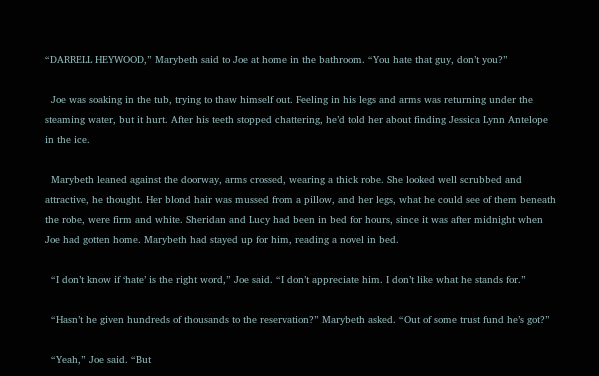“DARRELL HEYWOOD,” Marybeth said to Joe at home in the bathroom. “You hate that guy, don’t you?”

  Joe was soaking in the tub, trying to thaw himself out. Feeling in his legs and arms was returning under the steaming water, but it hurt. After his teeth stopped chattering, he’d told her about finding Jessica Lynn Antelope in the ice.

  Marybeth leaned against the doorway, arms crossed, wearing a thick robe. She looked well scrubbed and attractive, he thought. Her blond hair was mussed from a pillow, and her legs, what he could see of them beneath the robe, were firm and white. Sheridan and Lucy had been in bed for hours, since it was after midnight when Joe had gotten home. Marybeth had stayed up for him, reading a novel in bed.

  “I don’t know if ‘hate’ is the right word,” Joe said. “I don’t appreciate him. I don’t like what he stands for.”

  “Hasn’t he given hundreds of thousands to the reservation?” Marybeth asked. “Out of some trust fund he’s got?”

  “Yeah,” Joe said. “But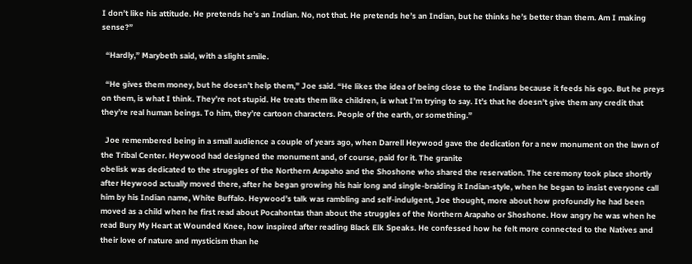I don’t like his attitude. He pretends he’s an Indian. No, not that. He pretends he’s an Indian, but he thinks he’s better than them. Am I making sense?”

  “Hardly,” Marybeth said, with a slight smile.

  “He gives them money, but he doesn’t help them,” Joe said. “He likes the idea of being close to the Indians because it feeds his ego. But he preys on them, is what I think. They’re not stupid. He treats them like children, is what I’m trying to say. It’s that he doesn’t give them any credit that they’re real human beings. To him, they’re cartoon characters. People of the earth, or something.”

  Joe remembered being in a small audience a couple of years ago, when Darrell Heywood gave the dedication for a new monument on the lawn of the Tribal Center. Heywood had designed the monument and, of course, paid for it. The granite
obelisk was dedicated to the struggles of the Northern Arapaho and the Shoshone who shared the reservation. The ceremony took place shortly after Heywood actually moved there, after he began growing his hair long and single-braiding it Indian-style, when he began to insist everyone call him by his Indian name, White Buffalo. Heywood’s talk was rambling and self-indulgent, Joe thought, more about how profoundly he had been moved as a child when he first read about Pocahontas than about the struggles of the Northern Arapaho or Shoshone. How angry he was when he read Bury My Heart at Wounded Knee, how inspired after reading Black Elk Speaks. He confessed how he felt more connected to the Natives and their love of nature and mysticism than he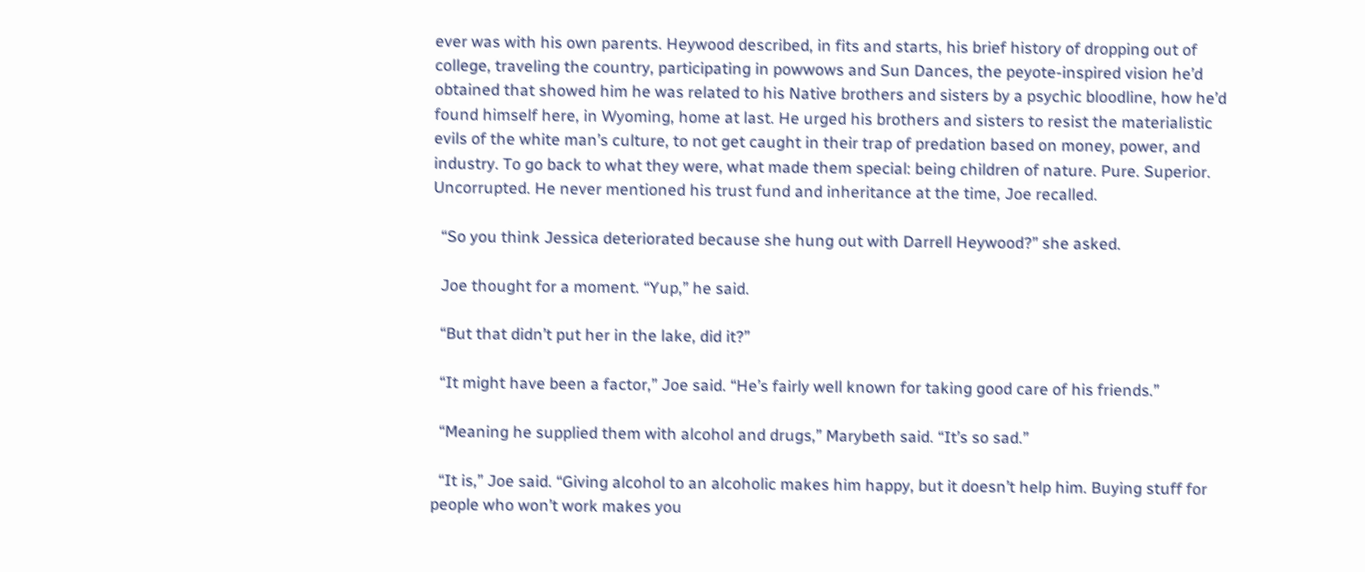ever was with his own parents. Heywood described, in fits and starts, his brief history of dropping out of college, traveling the country, participating in powwows and Sun Dances, the peyote-inspired vision he’d obtained that showed him he was related to his Native brothers and sisters by a psychic bloodline, how he’d found himself here, in Wyoming, home at last. He urged his brothers and sisters to resist the materialistic evils of the white man’s culture, to not get caught in their trap of predation based on money, power, and industry. To go back to what they were, what made them special: being children of nature. Pure. Superior. Uncorrupted. He never mentioned his trust fund and inheritance at the time, Joe recalled.

  “So you think Jessica deteriorated because she hung out with Darrell Heywood?” she asked.

  Joe thought for a moment. “Yup,” he said.

  “But that didn’t put her in the lake, did it?”

  “It might have been a factor,” Joe said. “He’s fairly well known for taking good care of his friends.”

  “Meaning he supplied them with alcohol and drugs,” Marybeth said. “It’s so sad.”

  “It is,” Joe said. “Giving alcohol to an alcoholic makes him happy, but it doesn’t help him. Buying stuff for people who won’t work makes you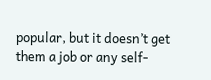popular, but it doesn’t get them a job or any self-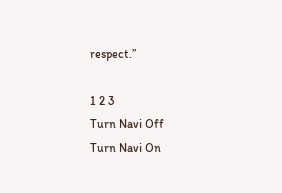respect.”

1 2 3
Turn Navi Off
Turn Navi On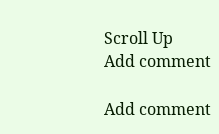Scroll Up
Add comment

Add comment